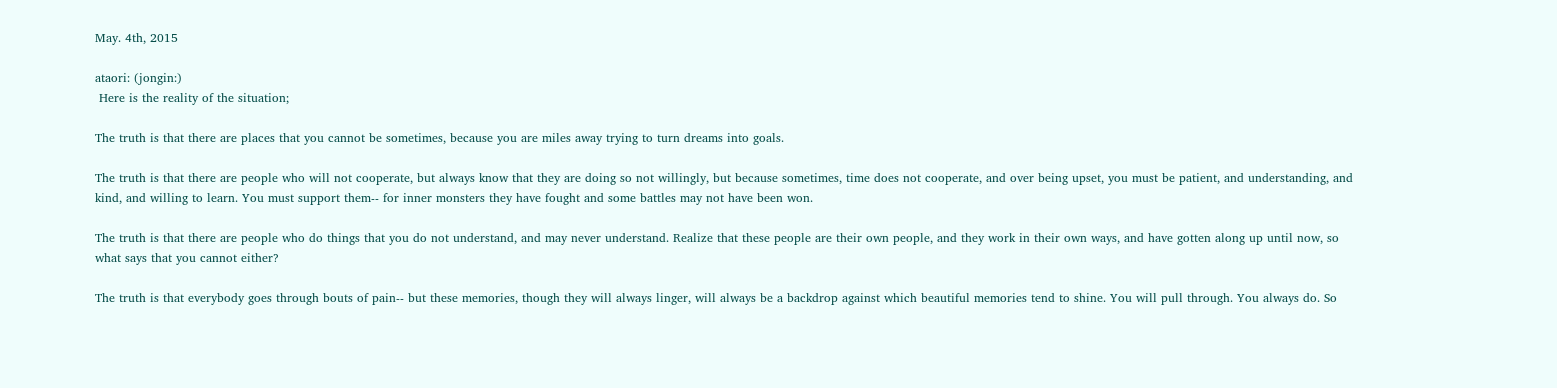May. 4th, 2015

ataori: (jongin:)
 Here is the reality of the situation;

The truth is that there are places that you cannot be sometimes, because you are miles away trying to turn dreams into goals.

The truth is that there are people who will not cooperate, but always know that they are doing so not willingly, but because sometimes, time does not cooperate, and over being upset, you must be patient, and understanding, and kind, and willing to learn. You must support them-- for inner monsters they have fought and some battles may not have been won.

The truth is that there are people who do things that you do not understand, and may never understand. Realize that these people are their own people, and they work in their own ways, and have gotten along up until now, so what says that you cannot either?

The truth is that everybody goes through bouts of pain-- but these memories, though they will always linger, will always be a backdrop against which beautiful memories tend to shine. You will pull through. You always do. So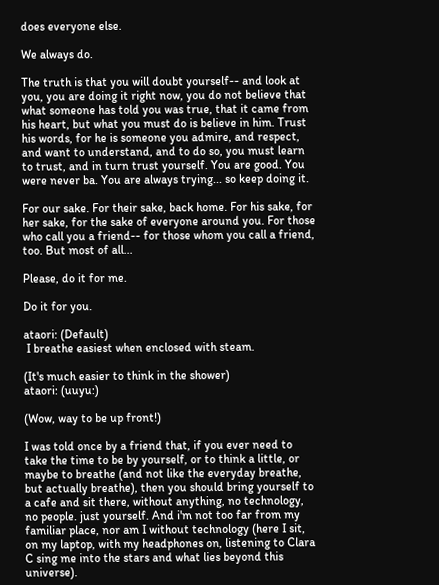does everyone else.

We always do.

The truth is that you will doubt yourself-- and look at you, you are doing it right now, you do not believe that what someone has told you was true, that it came from his heart, but what you must do is believe in him. Trust his words, for he is someone you admire, and respect, and want to understand, and to do so, you must learn to trust, and in turn trust yourself. You are good. You were never ba. You are always trying... so keep doing it.

For our sake. For their sake, back home. For his sake, for her sake, for the sake of everyone around you. For those who call you a friend-- for those whom you call a friend, too. But most of all...

Please, do it for me.

Do it for you.

ataori: (Default)
 I breathe easiest when enclosed with steam.

(It's much easier to think in the shower)
ataori: (uuyu:)

(Wow, way to be up front!)

I was told once by a friend that, if you ever need to take the time to be by yourself, or to think a little, or maybe to breathe (and not like the everyday breathe, but actually breathe), then you should bring yourself to a cafe and sit there, without anything, no technology, no people. just yourself. And i'm not too far from my familiar place, nor am I without technology (here I sit, on my laptop, with my headphones on, listening to Clara C sing me into the stars and what lies beyond this universe).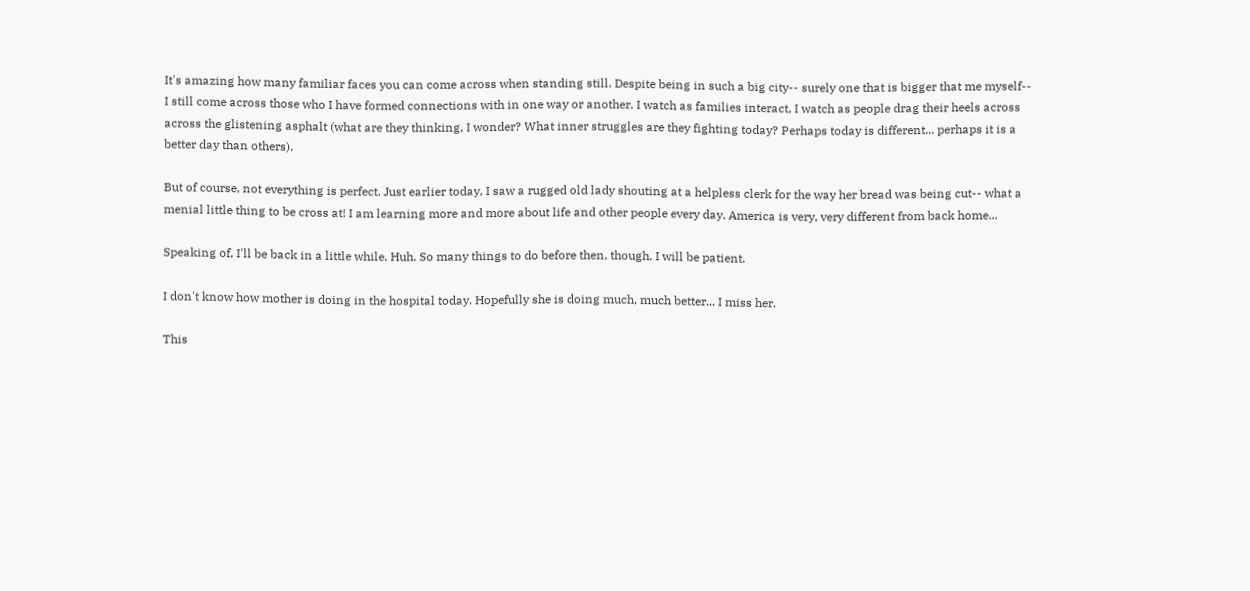It's amazing how many familiar faces you can come across when standing still. Despite being in such a big city-- surely one that is bigger that me myself-- I still come across those who I have formed connections with in one way or another. I watch as families interact, I watch as people drag their heels across across the glistening asphalt (what are they thinking, I wonder? What inner struggles are they fighting today? Perhaps today is different... perhaps it is a better day than others).

But of course, not everything is perfect. Just earlier today, I saw a rugged old lady shouting at a helpless clerk for the way her bread was being cut-- what a menial little thing to be cross at! I am learning more and more about life and other people every day. America is very, very different from back home...

Speaking of, I'll be back in a little while. Huh. So many things to do before then, though. I will be patient.

I don't know how mother is doing in the hospital today. Hopefully she is doing much, much better... I miss her.

This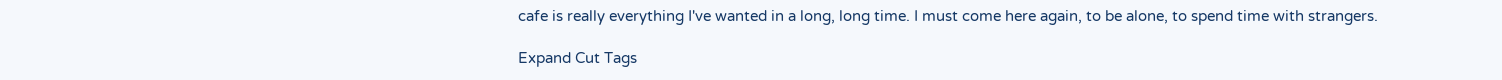cafe is really everything I've wanted in a long, long time. I must come here again, to be alone, to spend time with strangers.

Expand Cut Tags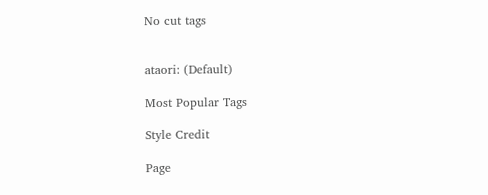No cut tags


ataori: (Default)

Most Popular Tags

Style Credit

Page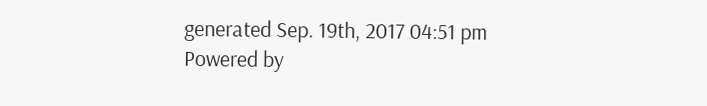generated Sep. 19th, 2017 04:51 pm
Powered by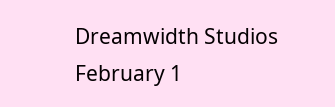Dreamwidth Studios
February 1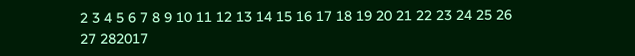2 3 4 5 6 7 8 9 10 11 12 13 14 15 16 17 18 19 20 21 22 23 24 25 26 27 282017